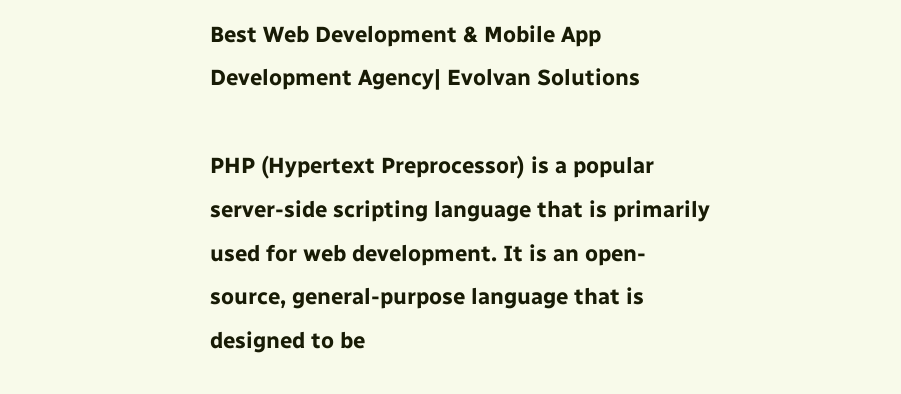Best Web Development & Mobile App Development Agency| Evolvan Solutions

PHP (Hypertext Preprocessor) is a popular server-side scripting language that is primarily used for web development. It is an open-source, general-purpose language that is designed to be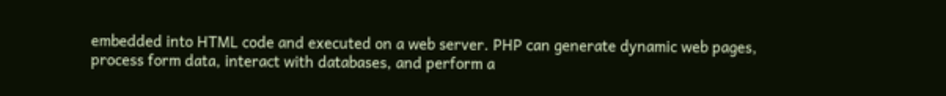embedded into HTML code and executed on a web server. PHP can generate dynamic web pages, process form data, interact with databases, and perform a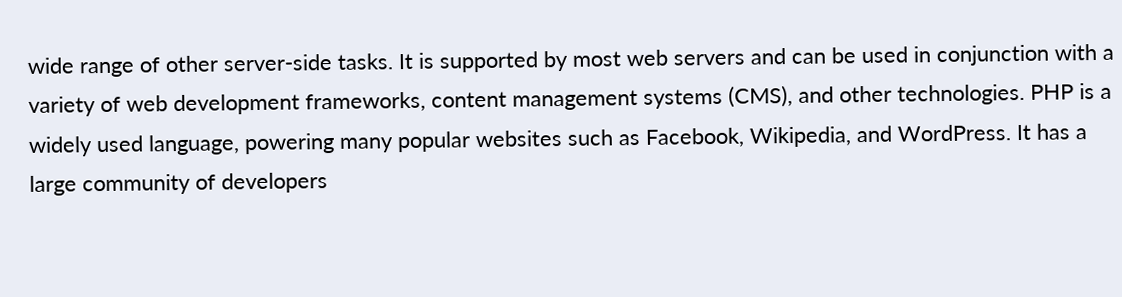wide range of other server-side tasks. It is supported by most web servers and can be used in conjunction with a variety of web development frameworks, content management systems (CMS), and other technologies. PHP is a widely used language, powering many popular websites such as Facebook, Wikipedia, and WordPress. It has a large community of developers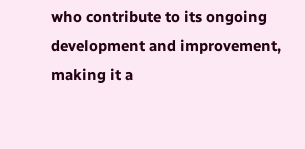who contribute to its ongoing development and improvement, making it a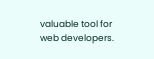valuable tool for web developers.